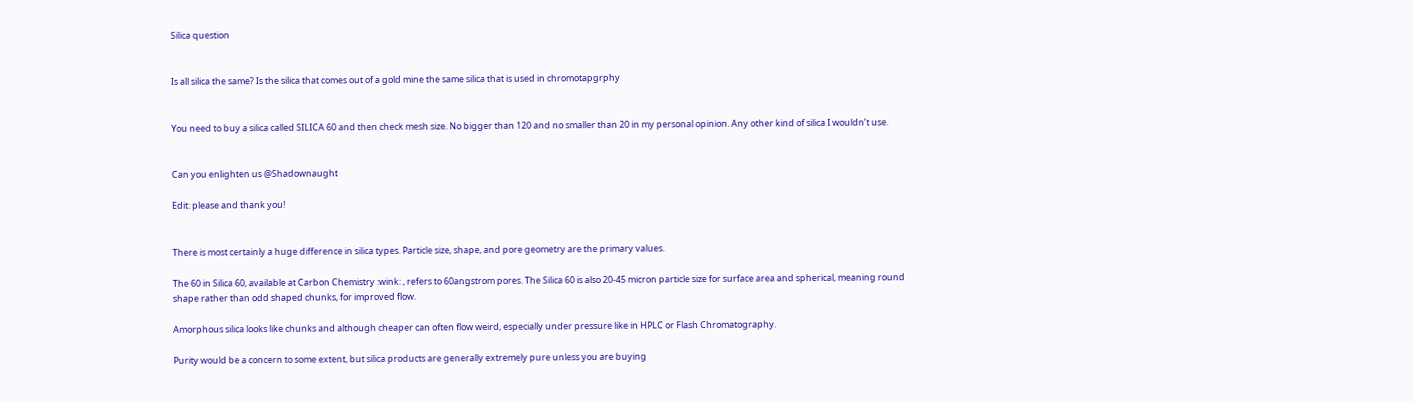Silica question


Is all silica the same? Is the silica that comes out of a gold mine the same silica that is used in chromotapgrphy


You need to buy a silica called SILICA 60 and then check mesh size. No bigger than 120 and no smaller than 20 in my personal opinion. Any other kind of silica I wouldn’t use.


Can you enlighten us @Shadownaught

Edit: please and thank you!


There is most certainly a huge difference in silica types. Particle size, shape, and pore geometry are the primary values.

The 60 in Silica 60, available at Carbon Chemistry :wink: , refers to 60angstrom pores. The Silica 60 is also 20-45 micron particle size for surface area and spherical, meaning round shape rather than odd shaped chunks, for improved flow.

Amorphous silica looks like chunks and although cheaper can often flow weird, especially under pressure like in HPLC or Flash Chromatography.

Purity would be a concern to some extent, but silica products are generally extremely pure unless you are buying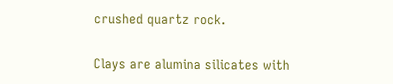crushed quartz rock.

Clays are alumina silicates with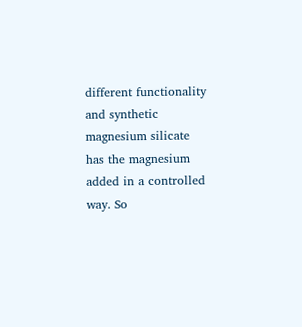different functionality and synthetic magnesium silicate has the magnesium added in a controlled way. So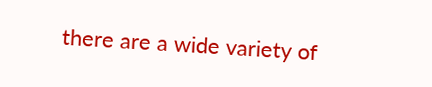there are a wide variety of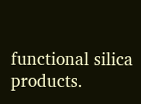functional silica products.